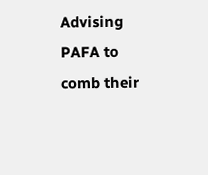Advising PAFA to comb their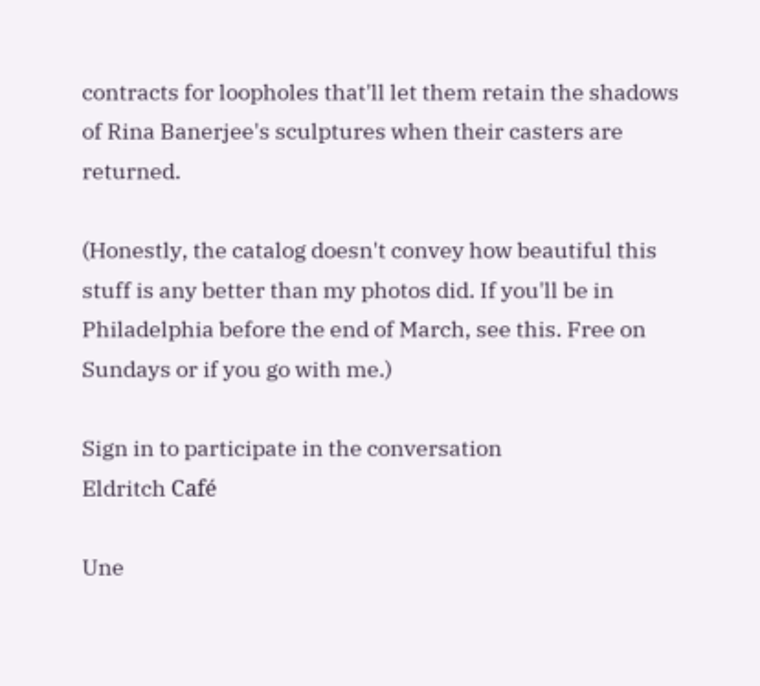contracts for loopholes that'll let them retain the shadows of Rina Banerjee's sculptures when their casters are returned.

(Honestly, the catalog doesn't convey how beautiful this stuff is any better than my photos did. If you'll be in Philadelphia before the end of March, see this. Free on Sundays or if you go with me.)

Sign in to participate in the conversation
Eldritch Café

Une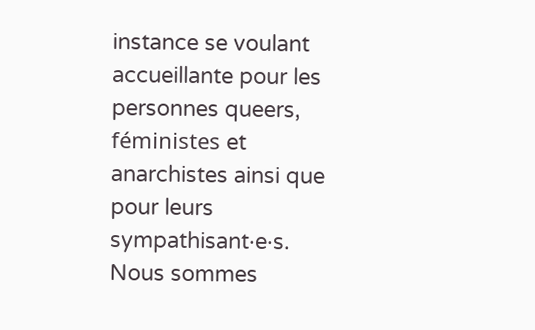instance se voulant accueillante pour les personnes queers, féministes et anarchistes ainsi que pour leurs sympathisant·e·s. Nous sommes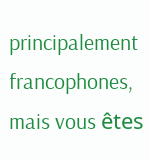principalement francophones, mais vous êtes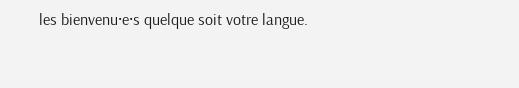les bienvenu·e·s quelque soit votre langue.